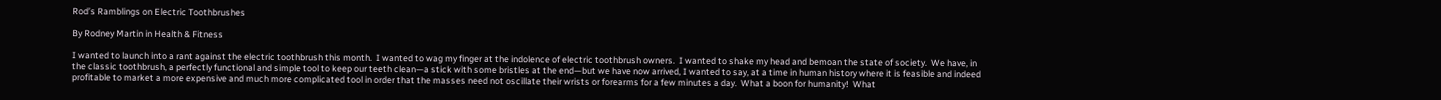Rod’s Ramblings on Electric Toothbrushes

By Rodney Martin in Health & Fitness

I wanted to launch into a rant against the electric toothbrush this month.  I wanted to wag my finger at the indolence of electric toothbrush owners.  I wanted to shake my head and bemoan the state of society.  We have, in the classic toothbrush, a perfectly functional and simple tool to keep our teeth clean—a stick with some bristles at the end—but we have now arrived, I wanted to say, at a time in human history where it is feasible and indeed profitable to market a more expensive and much more complicated tool in order that the masses need not oscillate their wrists or forearms for a few minutes a day.  What a boon for humanity!  What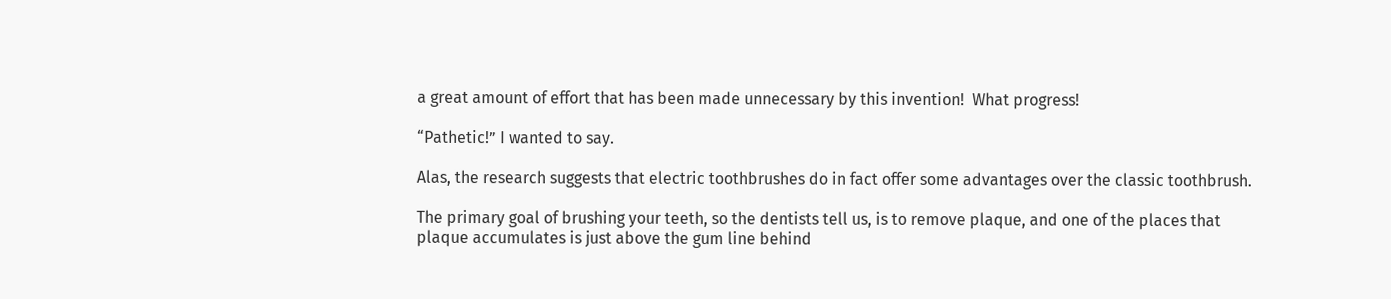a great amount of effort that has been made unnecessary by this invention!  What progress!

“Pathetic!” I wanted to say.

Alas, the research suggests that electric toothbrushes do in fact offer some advantages over the classic toothbrush.

The primary goal of brushing your teeth, so the dentists tell us, is to remove plaque, and one of the places that plaque accumulates is just above the gum line behind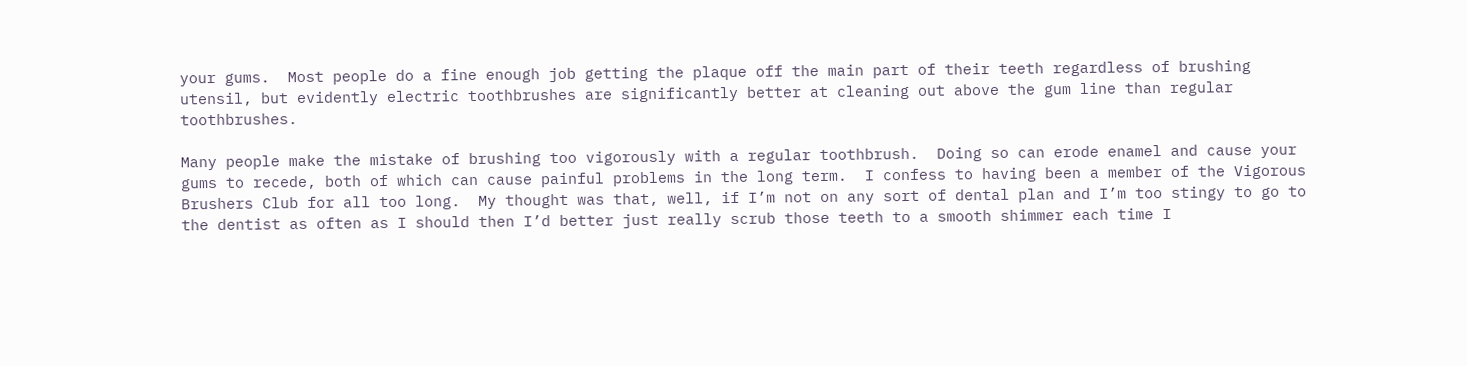your gums.  Most people do a fine enough job getting the plaque off the main part of their teeth regardless of brushing utensil, but evidently electric toothbrushes are significantly better at cleaning out above the gum line than regular toothbrushes.

Many people make the mistake of brushing too vigorously with a regular toothbrush.  Doing so can erode enamel and cause your gums to recede, both of which can cause painful problems in the long term.  I confess to having been a member of the Vigorous Brushers Club for all too long.  My thought was that, well, if I’m not on any sort of dental plan and I’m too stingy to go to the dentist as often as I should then I’d better just really scrub those teeth to a smooth shimmer each time I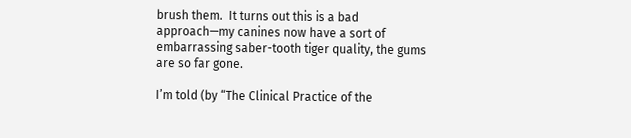brush them.  It turns out this is a bad approach—my canines now have a sort of embarrassing saber-tooth tiger quality, the gums are so far gone.

I’m told (by “The Clinical Practice of the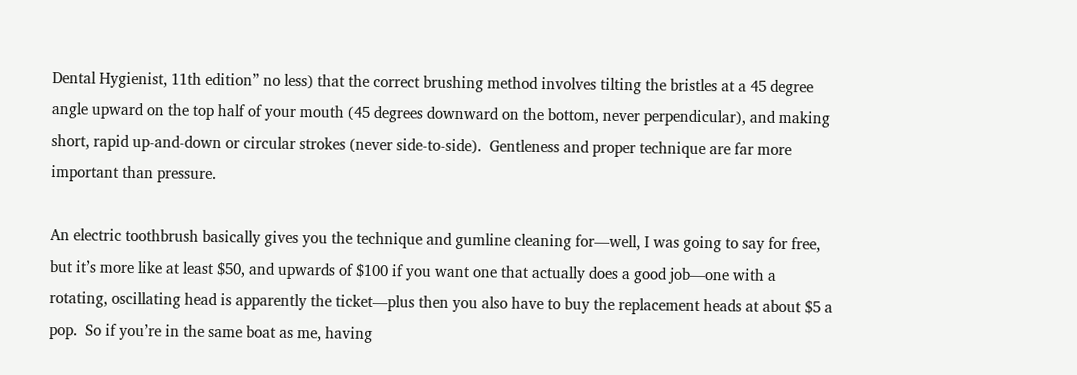Dental Hygienist, 11th edition” no less) that the correct brushing method involves tilting the bristles at a 45 degree angle upward on the top half of your mouth (45 degrees downward on the bottom, never perpendicular), and making short, rapid up-and-down or circular strokes (never side-to-side).  Gentleness and proper technique are far more important than pressure.

An electric toothbrush basically gives you the technique and gumline cleaning for—well, I was going to say for free, but it’s more like at least $50, and upwards of $100 if you want one that actually does a good job—one with a rotating, oscillating head is apparently the ticket—plus then you also have to buy the replacement heads at about $5 a pop.  So if you’re in the same boat as me, having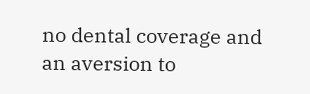no dental coverage and an aversion to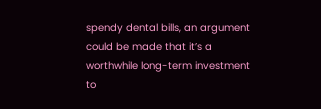spendy dental bills, an argument could be made that it’s a worthwhile long-term investment to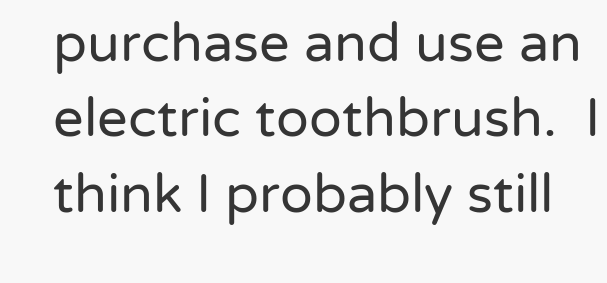purchase and use an electric toothbrush.  I think I probably still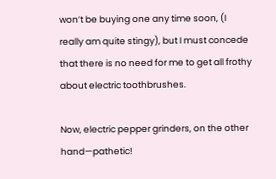won’t be buying one any time soon, (I really am quite stingy), but I must concede that there is no need for me to get all frothy about electric toothbrushes.

Now, electric pepper grinders, on the other hand—pathetic!